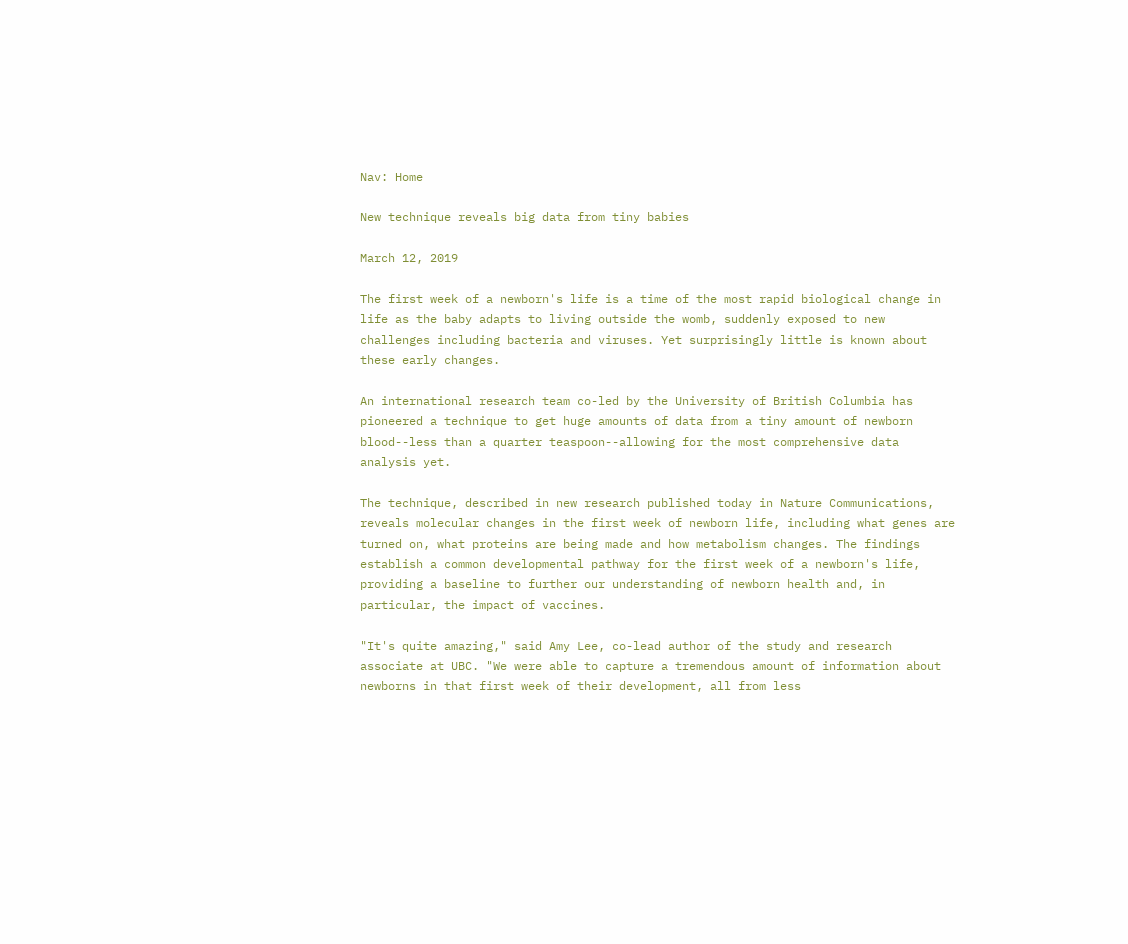Nav: Home

New technique reveals big data from tiny babies

March 12, 2019

The first week of a newborn's life is a time of the most rapid biological change in life as the baby adapts to living outside the womb, suddenly exposed to new challenges including bacteria and viruses. Yet surprisingly little is known about these early changes.

An international research team co-led by the University of British Columbia has pioneered a technique to get huge amounts of data from a tiny amount of newborn blood--less than a quarter teaspoon--allowing for the most comprehensive data analysis yet.

The technique, described in new research published today in Nature Communications, reveals molecular changes in the first week of newborn life, including what genes are turned on, what proteins are being made and how metabolism changes. The findings establish a common developmental pathway for the first week of a newborn's life, providing a baseline to further our understanding of newborn health and, in particular, the impact of vaccines.

"It's quite amazing," said Amy Lee, co-lead author of the study and research associate at UBC. "We were able to capture a tremendous amount of information about newborns in that first week of their development, all from less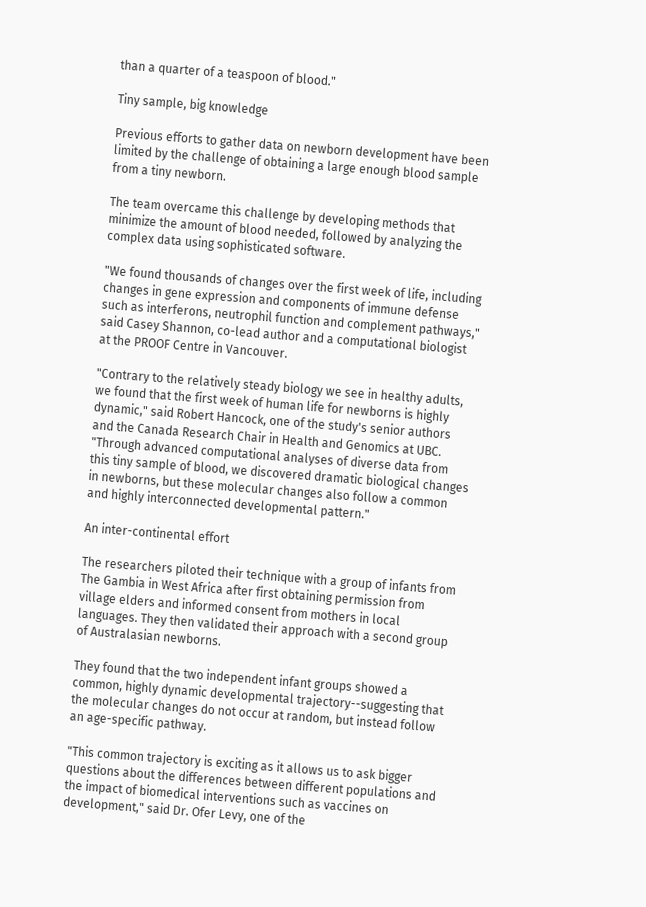than a quarter of a teaspoon of blood."

Tiny sample, big knowledge

Previous efforts to gather data on newborn development have been limited by the challenge of obtaining a large enough blood sample from a tiny newborn.

The team overcame this challenge by developing methods that minimize the amount of blood needed, followed by analyzing the complex data using sophisticated software.

"We found thousands of changes over the first week of life, including changes in gene expression and components of immune defense such as interferons, neutrophil function and complement pathways," said Casey Shannon, co-lead author and a computational biologist at the PROOF Centre in Vancouver.

"Contrary to the relatively steady biology we see in healthy adults, we found that the first week of human life for newborns is highly dynamic," said Robert Hancock, one of the study's senior authors and the Canada Research Chair in Health and Genomics at UBC. "Through advanced computational analyses of diverse data from this tiny sample of blood, we discovered dramatic biological changes in newborns, but these molecular changes also follow a common and highly interconnected developmental pattern."

An inter-continental effort

The researchers piloted their technique with a group of infants from The Gambia in West Africa after first obtaining permission from village elders and informed consent from mothers in local languages. They then validated their approach with a second group of Australasian newborns.

They found that the two independent infant groups showed a common, highly dynamic developmental trajectory--suggesting that the molecular changes do not occur at random, but instead follow an age-specific pathway.

"This common trajectory is exciting as it allows us to ask bigger questions about the differences between different populations and the impact of biomedical interventions such as vaccines on development," said Dr. Ofer Levy, one of the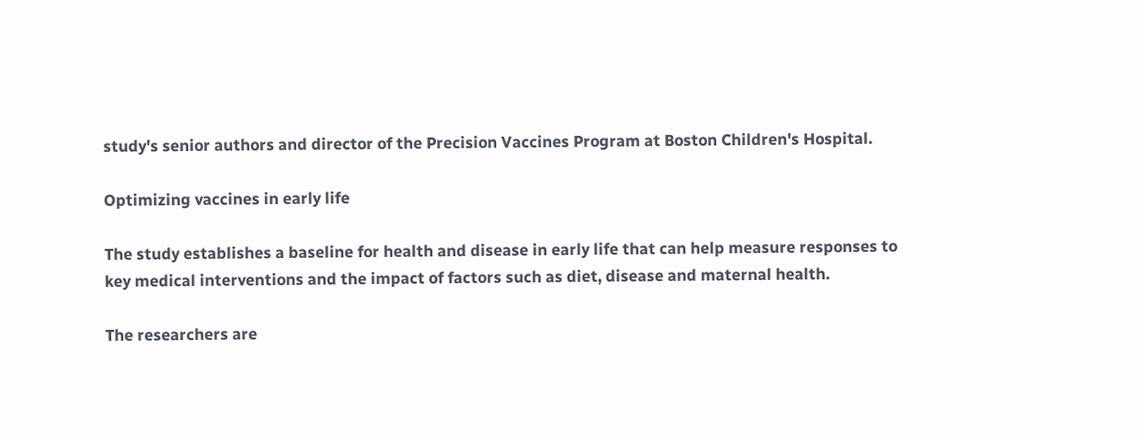study's senior authors and director of the Precision Vaccines Program at Boston Children's Hospital.

Optimizing vaccines in early life

The study establishes a baseline for health and disease in early life that can help measure responses to key medical interventions and the impact of factors such as diet, disease and maternal health.

The researchers are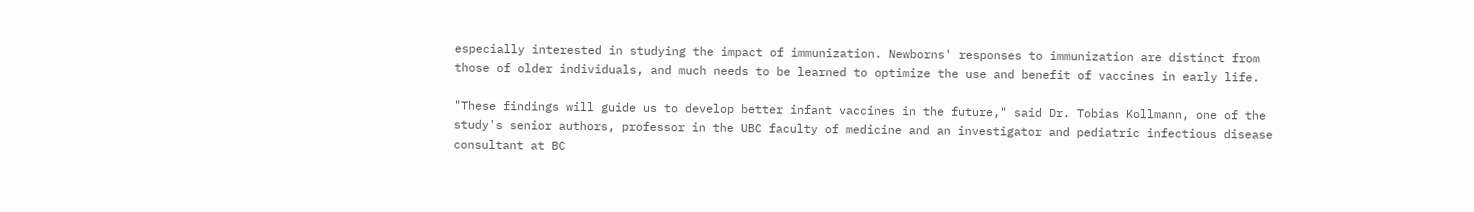especially interested in studying the impact of immunization. Newborns' responses to immunization are distinct from those of older individuals, and much needs to be learned to optimize the use and benefit of vaccines in early life.

"These findings will guide us to develop better infant vaccines in the future," said Dr. Tobias Kollmann, one of the study's senior authors, professor in the UBC faculty of medicine and an investigator and pediatric infectious disease consultant at BC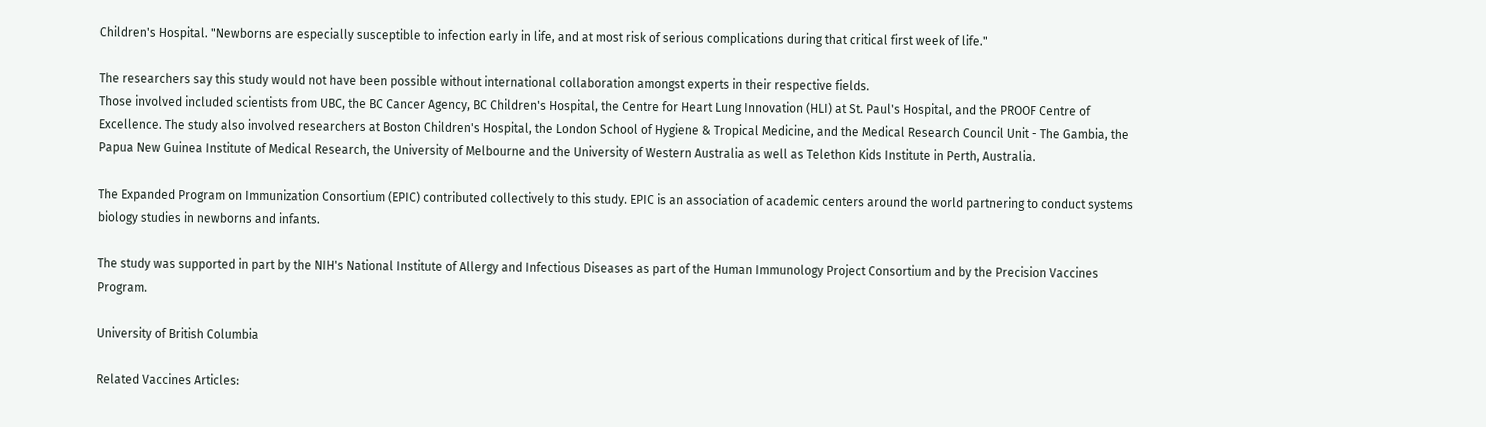Children's Hospital. "Newborns are especially susceptible to infection early in life, and at most risk of serious complications during that critical first week of life."

The researchers say this study would not have been possible without international collaboration amongst experts in their respective fields.
Those involved included scientists from UBC, the BC Cancer Agency, BC Children's Hospital, the Centre for Heart Lung Innovation (HLI) at St. Paul's Hospital, and the PROOF Centre of Excellence. The study also involved researchers at Boston Children's Hospital, the London School of Hygiene & Tropical Medicine, and the Medical Research Council Unit - The Gambia, the Papua New Guinea Institute of Medical Research, the University of Melbourne and the University of Western Australia as well as Telethon Kids Institute in Perth, Australia.

The Expanded Program on Immunization Consortium (EPIC) contributed collectively to this study. EPIC is an association of academic centers around the world partnering to conduct systems biology studies in newborns and infants.

The study was supported in part by the NIH's National Institute of Allergy and Infectious Diseases as part of the Human Immunology Project Consortium and by the Precision Vaccines Program.

University of British Columbia

Related Vaccines Articles: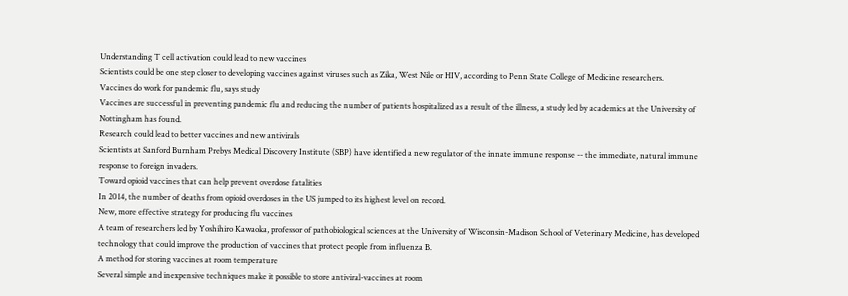Understanding T cell activation could lead to new vaccines
Scientists could be one step closer to developing vaccines against viruses such as Zika, West Nile or HIV, according to Penn State College of Medicine researchers.
Vaccines do work for pandemic flu, says study
Vaccines are successful in preventing pandemic flu and reducing the number of patients hospitalized as a result of the illness, a study led by academics at the University of Nottingham has found.
Research could lead to better vaccines and new antivirals
Scientists at Sanford Burnham Prebys Medical Discovery Institute (SBP) have identified a new regulator of the innate immune response -- the immediate, natural immune response to foreign invaders.
Toward opioid vaccines that can help prevent overdose fatalities
In 2014, the number of deaths from opioid overdoses in the US jumped to its highest level on record.
New, more effective strategy for producing flu vaccines
A team of researchers led by Yoshihiro Kawaoka, professor of pathobiological sciences at the University of Wisconsin-Madison School of Veterinary Medicine, has developed technology that could improve the production of vaccines that protect people from influenza B.
A method for storing vaccines at room temperature
Several simple and inexpensive techniques make it possible to store antiviral-vaccines at room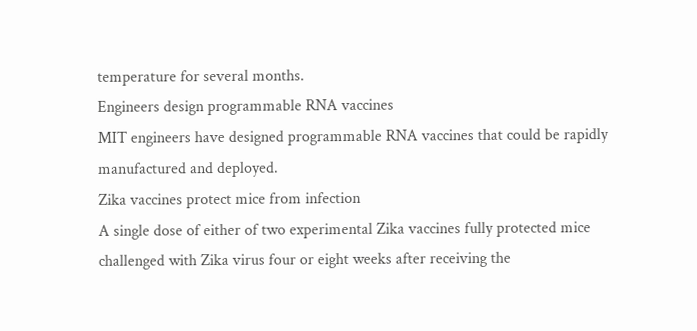temperature for several months.
Engineers design programmable RNA vaccines
MIT engineers have designed programmable RNA vaccines that could be rapidly manufactured and deployed.
Zika vaccines protect mice from infection
A single dose of either of two experimental Zika vaccines fully protected mice challenged with Zika virus four or eight weeks after receiving the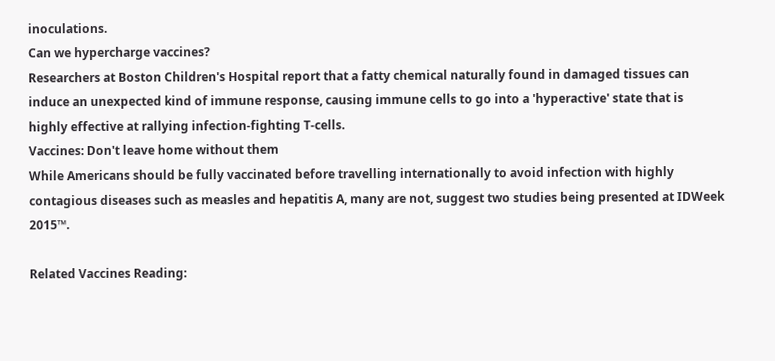inoculations.
Can we hypercharge vaccines?
Researchers at Boston Children's Hospital report that a fatty chemical naturally found in damaged tissues can induce an unexpected kind of immune response, causing immune cells to go into a 'hyperactive' state that is highly effective at rallying infection-fighting T-cells.
Vaccines: Don't leave home without them
While Americans should be fully vaccinated before travelling internationally to avoid infection with highly contagious diseases such as measles and hepatitis A, many are not, suggest two studies being presented at IDWeek 2015™.

Related Vaccines Reading: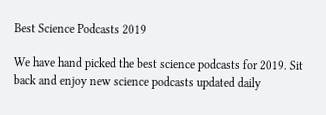Best Science Podcasts 2019

We have hand picked the best science podcasts for 2019. Sit back and enjoy new science podcasts updated daily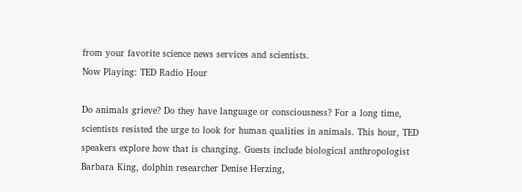from your favorite science news services and scientists.
Now Playing: TED Radio Hour

Do animals grieve? Do they have language or consciousness? For a long time, scientists resisted the urge to look for human qualities in animals. This hour, TED speakers explore how that is changing. Guests include biological anthropologist Barbara King, dolphin researcher Denise Herzing,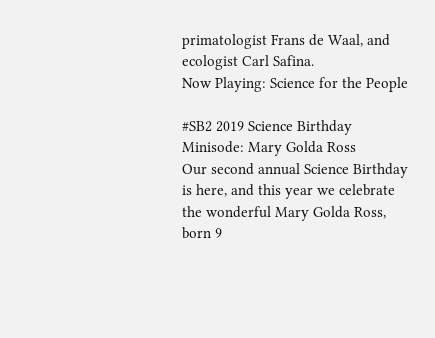primatologist Frans de Waal, and ecologist Carl Safina.
Now Playing: Science for the People

#SB2 2019 Science Birthday Minisode: Mary Golda Ross
Our second annual Science Birthday is here, and this year we celebrate the wonderful Mary Golda Ross, born 9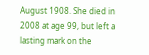August 1908. She died in 2008 at age 99, but left a lasting mark on the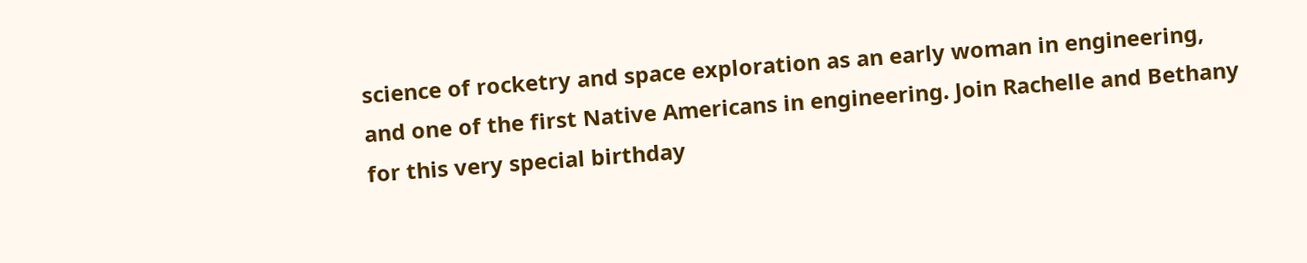science of rocketry and space exploration as an early woman in engineering, and one of the first Native Americans in engineering. Join Rachelle and Bethany for this very special birthday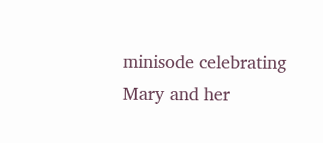minisode celebrating Mary and her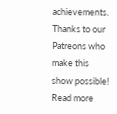achievements. Thanks to our Patreons who make this show possible! Read more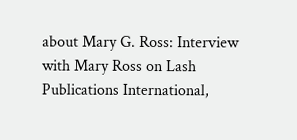about Mary G. Ross: Interview with Mary Ross on Lash Publications International,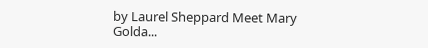by Laurel Sheppard Meet Mary Golda...